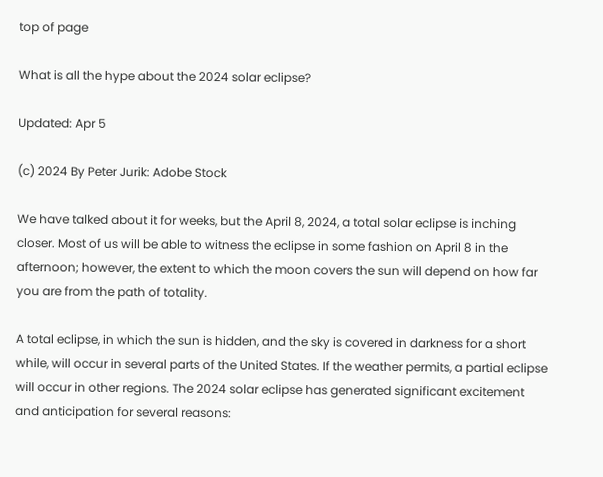top of page

What is all the hype about the 2024 solar eclipse?

Updated: Apr 5

(c) 2024 By Peter Jurik: Adobe Stock

We have talked about it for weeks, but the April 8, 2024, a total solar eclipse is inching closer. Most of us will be able to witness the eclipse in some fashion on April 8 in the afternoon; however, the extent to which the moon covers the sun will depend on how far you are from the path of totality.

A total eclipse, in which the sun is hidden, and the sky is covered in darkness for a short while, will occur in several parts of the United States. If the weather permits, a partial eclipse will occur in other regions. The 2024 solar eclipse has generated significant excitement and anticipation for several reasons: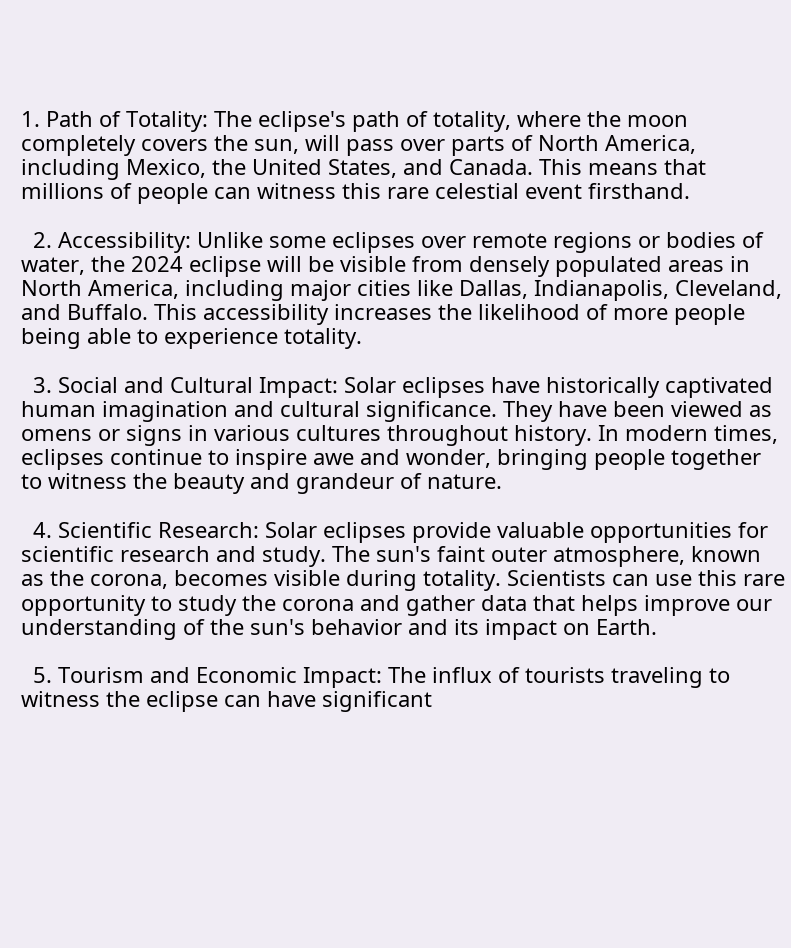1. Path of Totality: The eclipse's path of totality, where the moon completely covers the sun, will pass over parts of North America, including Mexico, the United States, and Canada. This means that millions of people can witness this rare celestial event firsthand.

  2. Accessibility: Unlike some eclipses over remote regions or bodies of water, the 2024 eclipse will be visible from densely populated areas in North America, including major cities like Dallas, Indianapolis, Cleveland, and Buffalo. This accessibility increases the likelihood of more people being able to experience totality.

  3. Social and Cultural Impact: Solar eclipses have historically captivated human imagination and cultural significance. They have been viewed as omens or signs in various cultures throughout history. In modern times, eclipses continue to inspire awe and wonder, bringing people together to witness the beauty and grandeur of nature.

  4. Scientific Research: Solar eclipses provide valuable opportunities for scientific research and study. The sun's faint outer atmosphere, known as the corona, becomes visible during totality. Scientists can use this rare opportunity to study the corona and gather data that helps improve our understanding of the sun's behavior and its impact on Earth.

  5. Tourism and Economic Impact: The influx of tourists traveling to witness the eclipse can have significant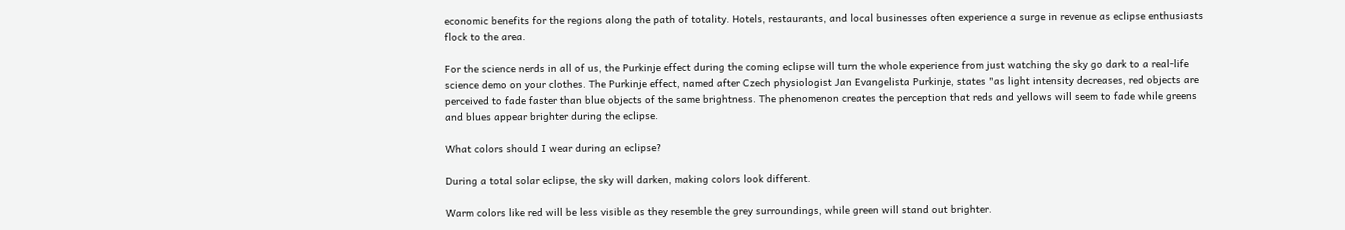economic benefits for the regions along the path of totality. Hotels, restaurants, and local businesses often experience a surge in revenue as eclipse enthusiasts flock to the area.

For the science nerds in all of us, the Purkinje effect during the coming eclipse will turn the whole experience from just watching the sky go dark to a real-life science demo on your clothes. The Purkinje effect, named after Czech physiologist Jan Evangelista Purkinje, states "as light intensity decreases, red objects are perceived to fade faster than blue objects of the same brightness. The phenomenon creates the perception that reds and yellows will seem to fade while greens and blues appear brighter during the eclipse.

What colors should I wear during an eclipse?

During a total solar eclipse, the sky will darken, making colors look different.

Warm colors like red will be less visible as they resemble the grey surroundings, while green will stand out brighter.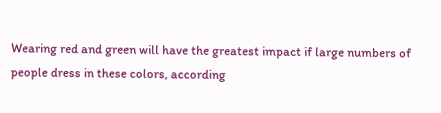Wearing red and green will have the greatest impact if large numbers of people dress in these colors, according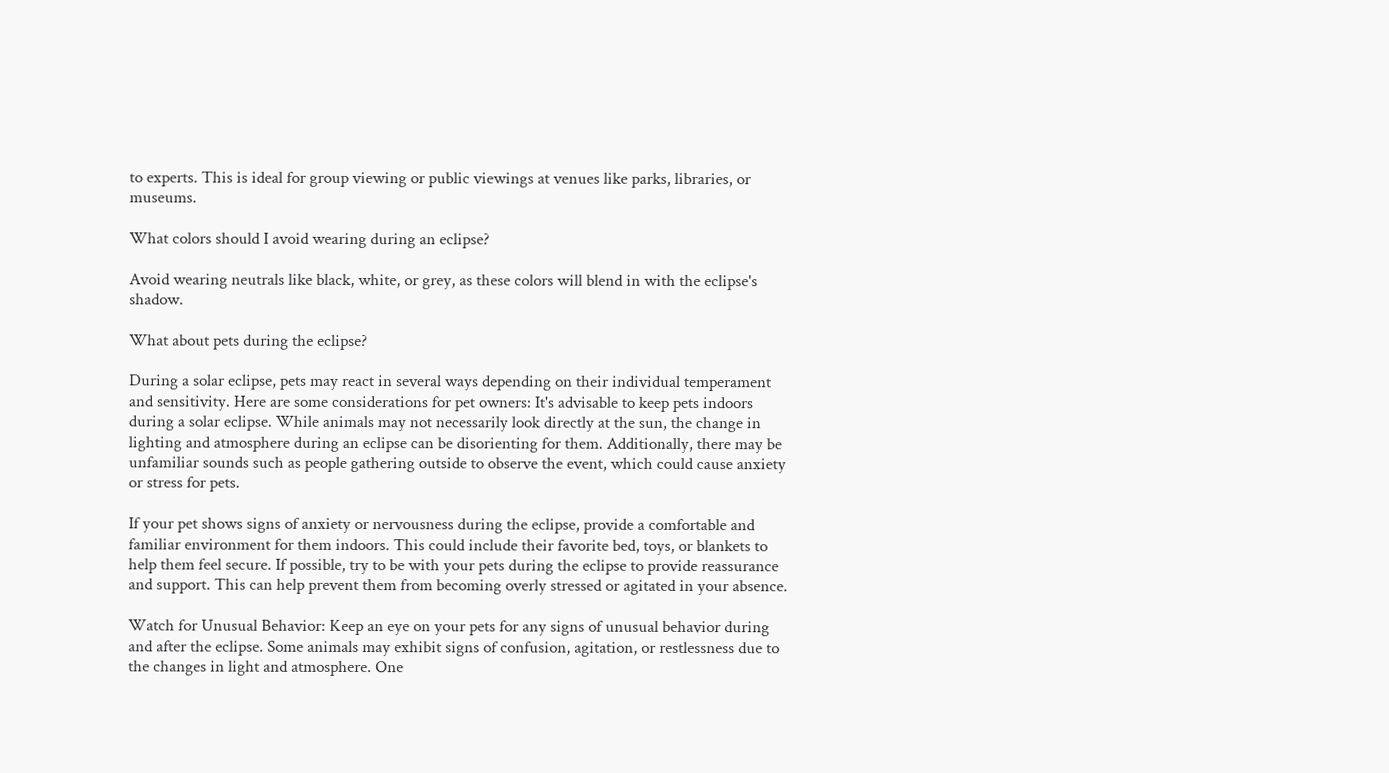to experts. This is ideal for group viewing or public viewings at venues like parks, libraries, or museums.

What colors should I avoid wearing during an eclipse?

Avoid wearing neutrals like black, white, or grey, as these colors will blend in with the eclipse's shadow.

What about pets during the eclipse?

During a solar eclipse, pets may react in several ways depending on their individual temperament and sensitivity. Here are some considerations for pet owners: It's advisable to keep pets indoors during a solar eclipse. While animals may not necessarily look directly at the sun, the change in lighting and atmosphere during an eclipse can be disorienting for them. Additionally, there may be unfamiliar sounds such as people gathering outside to observe the event, which could cause anxiety or stress for pets.

If your pet shows signs of anxiety or nervousness during the eclipse, provide a comfortable and familiar environment for them indoors. This could include their favorite bed, toys, or blankets to help them feel secure. If possible, try to be with your pets during the eclipse to provide reassurance and support. This can help prevent them from becoming overly stressed or agitated in your absence.

Watch for Unusual Behavior: Keep an eye on your pets for any signs of unusual behavior during and after the eclipse. Some animals may exhibit signs of confusion, agitation, or restlessness due to the changes in light and atmosphere. One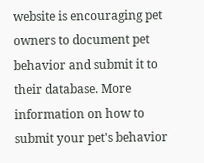website is encouraging pet owners to document pet behavior and submit it to their database. More information on how to submit your pet's behavior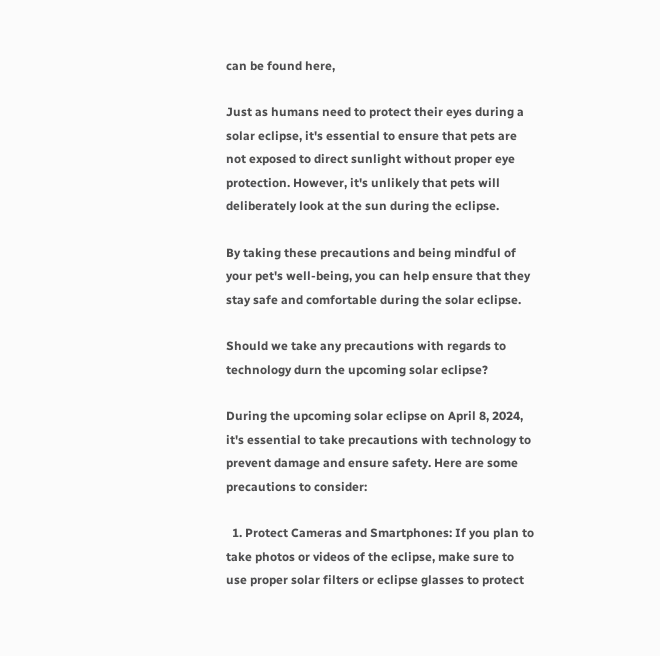can be found here,

Just as humans need to protect their eyes during a solar eclipse, it's essential to ensure that pets are not exposed to direct sunlight without proper eye protection. However, it's unlikely that pets will deliberately look at the sun during the eclipse.

By taking these precautions and being mindful of your pet's well-being, you can help ensure that they stay safe and comfortable during the solar eclipse.

Should we take any precautions with regards to technology durn the upcoming solar eclipse?

During the upcoming solar eclipse on April 8, 2024, it's essential to take precautions with technology to prevent damage and ensure safety. Here are some precautions to consider:

  1. Protect Cameras and Smartphones: If you plan to take photos or videos of the eclipse, make sure to use proper solar filters or eclipse glasses to protect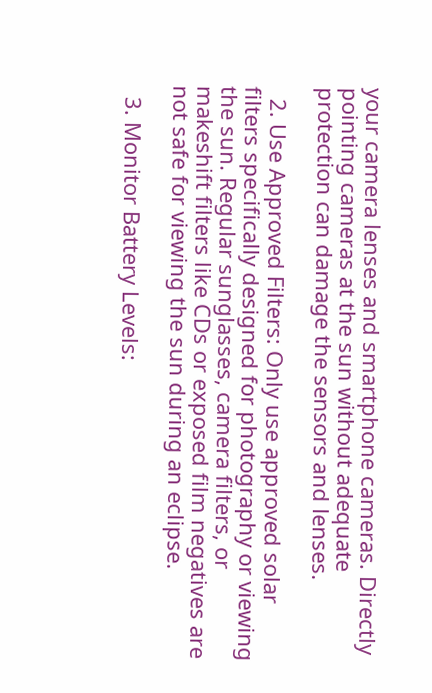your camera lenses and smartphone cameras. Directly pointing cameras at the sun without adequate protection can damage the sensors and lenses.

  2. Use Approved Filters: Only use approved solar filters specifically designed for photography or viewing the sun. Regular sunglasses, camera filters, or makeshift filters like CDs or exposed film negatives are not safe for viewing the sun during an eclipse.

  3. Monitor Battery Levels: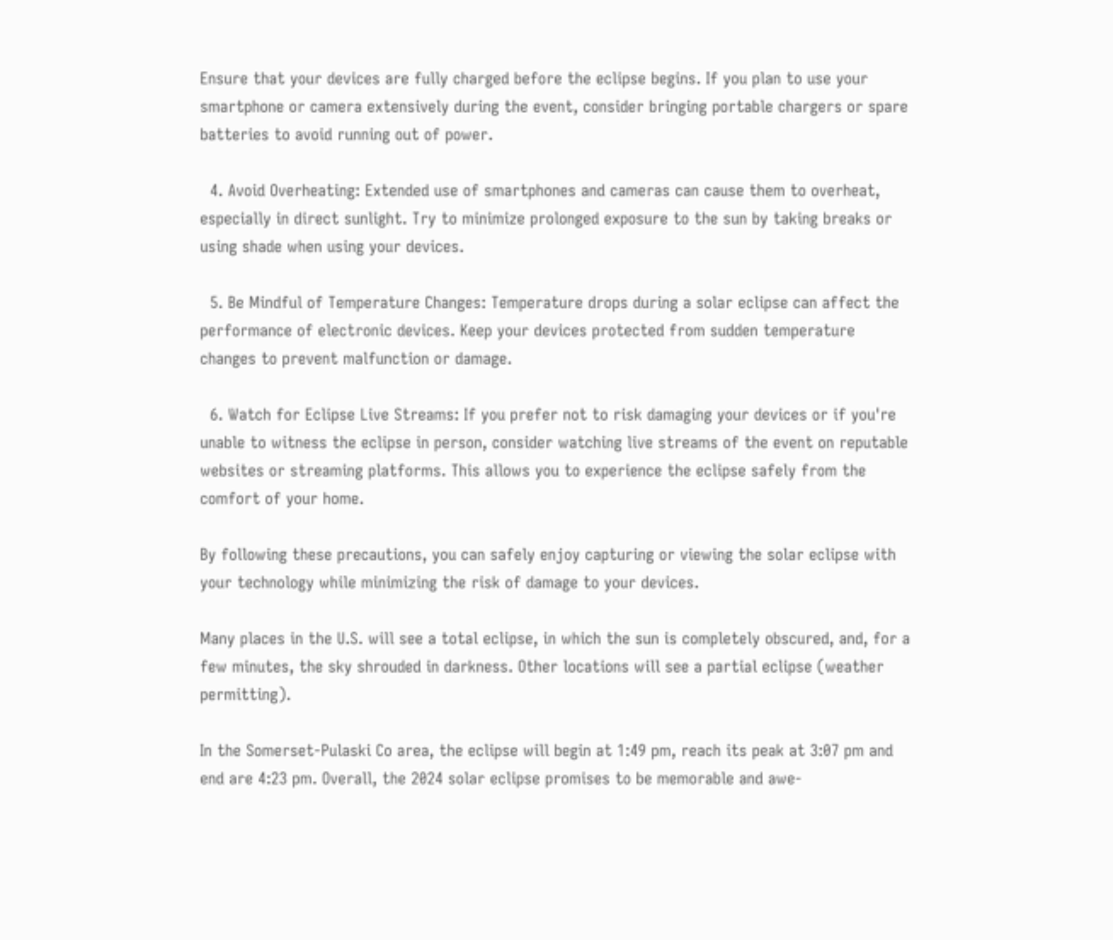Ensure that your devices are fully charged before the eclipse begins. If you plan to use your smartphone or camera extensively during the event, consider bringing portable chargers or spare batteries to avoid running out of power.

  4. Avoid Overheating: Extended use of smartphones and cameras can cause them to overheat, especially in direct sunlight. Try to minimize prolonged exposure to the sun by taking breaks or using shade when using your devices.

  5. Be Mindful of Temperature Changes: Temperature drops during a solar eclipse can affect the performance of electronic devices. Keep your devices protected from sudden temperature changes to prevent malfunction or damage.

  6. Watch for Eclipse Live Streams: If you prefer not to risk damaging your devices or if you're unable to witness the eclipse in person, consider watching live streams of the event on reputable websites or streaming platforms. This allows you to experience the eclipse safely from the comfort of your home.

By following these precautions, you can safely enjoy capturing or viewing the solar eclipse with your technology while minimizing the risk of damage to your devices.

Many places in the U.S. will see a total eclipse, in which the sun is completely obscured, and, for a few minutes, the sky shrouded in darkness. Other locations will see a partial eclipse (weather permitting).

In the Somerset-Pulaski Co area, the eclipse will begin at 1:49 pm, reach its peak at 3:07 pm and end are 4:23 pm. Overall, the 2024 solar eclipse promises to be memorable and awe-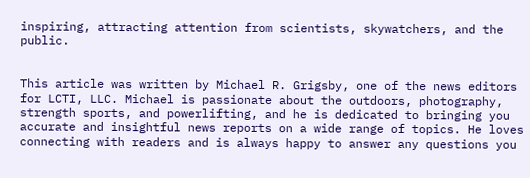inspiring, attracting attention from scientists, skywatchers, and the public.


This article was written by Michael R. Grigsby, one of the news editors for LCTI, LLC. Michael is passionate about the outdoors, photography, strength sports, and powerlifting, and he is dedicated to bringing you accurate and insightful news reports on a wide range of topics. He loves connecting with readers and is always happy to answer any questions you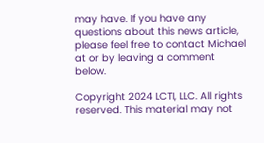may have. If you have any questions about this news article, please feel free to contact Michael at or by leaving a comment below.

Copyright 2024 LCTI, LLC. All rights reserved. This material may not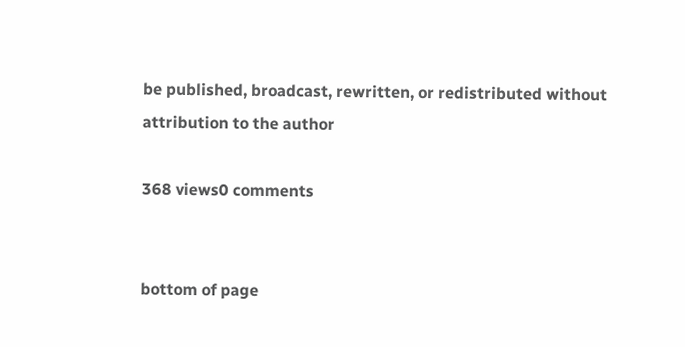be published, broadcast, rewritten, or redistributed without attribution to the author

368 views0 comments


bottom of page